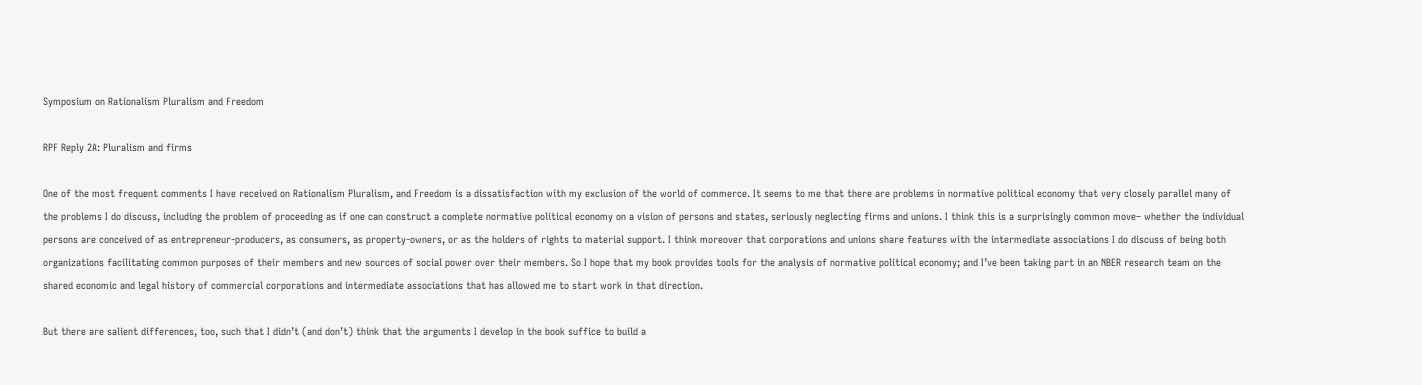Symposium on Rationalism Pluralism and Freedom

RPF Reply 2A: Pluralism and firms

One of the most frequent comments I have received on Rationalism Pluralism, and Freedom is a dissatisfaction with my exclusion of the world of commerce. It seems to me that there are problems in normative political economy that very closely parallel many of the problems I do discuss, including the problem of proceeding as if one can construct a complete normative political economy on a vision of persons and states, seriously neglecting firms and unions. I think this is a surprisingly common move– whether the individual persons are conceived of as entrepreneur-producers, as consumers, as property-owners, or as the holders of rights to material support. I think moreover that corporations and unions share features with the intermediate associations I do discuss of being both organizations facilitating common purposes of their members and new sources of social power over their members. So I hope that my book provides tools for the analysis of normative political economy; and I’ve been taking part in an NBER research team on the shared economic and legal history of commercial corporations and intermediate associations that has allowed me to start work in that direction.

But there are salient differences, too, such that I didn’t (and don’t) think that the arguments I develop in the book suffice to build a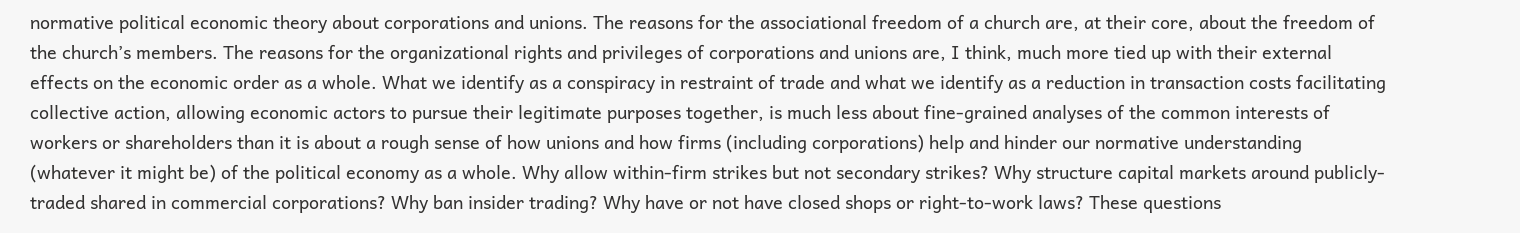normative political economic theory about corporations and unions. The reasons for the associational freedom of a church are, at their core, about the freedom of the church’s members. The reasons for the organizational rights and privileges of corporations and unions are, I think, much more tied up with their external effects on the economic order as a whole. What we identify as a conspiracy in restraint of trade and what we identify as a reduction in transaction costs facilitating collective action, allowing economic actors to pursue their legitimate purposes together, is much less about fine-grained analyses of the common interests of workers or shareholders than it is about a rough sense of how unions and how firms (including corporations) help and hinder our normative understanding (whatever it might be) of the political economy as a whole. Why allow within-firm strikes but not secondary strikes? Why structure capital markets around publicly-traded shared in commercial corporations? Why ban insider trading? Why have or not have closed shops or right-to-work laws? These questions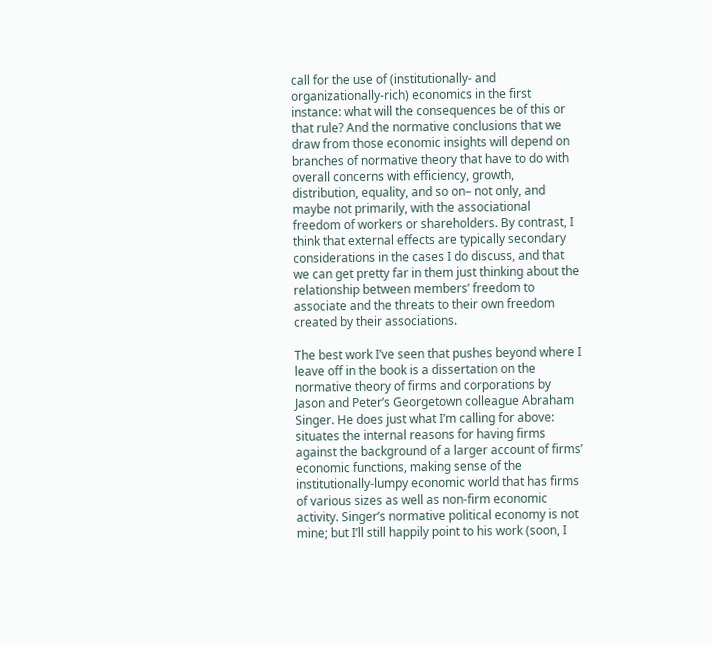call for the use of (institutionally- and organizationally-rich) economics in the first instance: what will the consequences be of this or that rule? And the normative conclusions that we draw from those economic insights will depend on branches of normative theory that have to do with overall concerns with efficiency, growth, distribution, equality, and so on– not only, and maybe not primarily, with the associational freedom of workers or shareholders. By contrast, I think that external effects are typically secondary considerations in the cases I do discuss, and that we can get pretty far in them just thinking about the relationship between members’ freedom to associate and the threats to their own freedom created by their associations.

The best work I’ve seen that pushes beyond where I leave off in the book is a dissertation on the normative theory of firms and corporations by Jason and Peter’s Georgetown colleague Abraham Singer. He does just what I’m calling for above: situates the internal reasons for having firms against the background of a larger account of firms’ economic functions, making sense of the institutionally-lumpy economic world that has firms of various sizes as well as non-firm economic activity. Singer’s normative political economy is not mine; but I’ll still happily point to his work (soon, I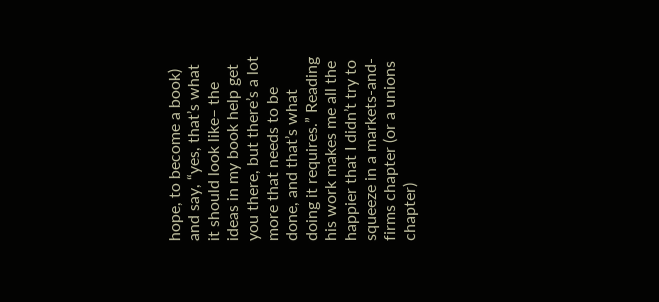hope, to become a book) and say, “yes, that’s what it should look like– the ideas in my book help get you there, but there’s a lot more that needs to be done, and that’s what doing it requires.” Reading his work makes me all the happier that I didn’t try to squeeze in a markets-and-firms chapter (or a unions chapter)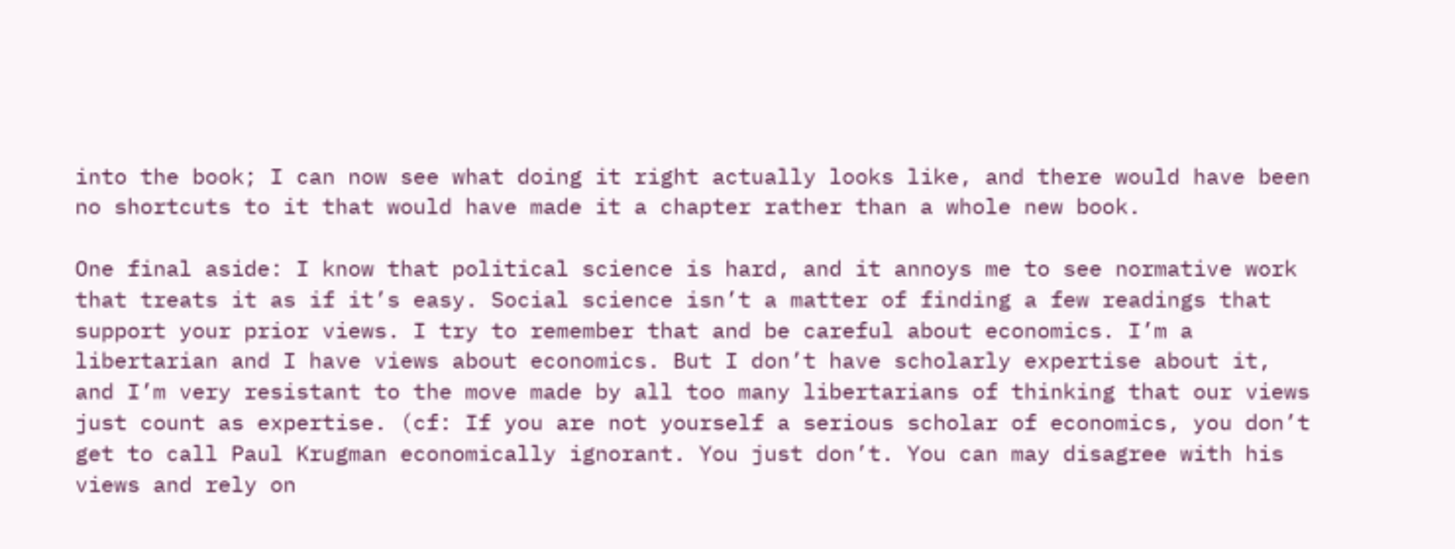into the book; I can now see what doing it right actually looks like, and there would have been no shortcuts to it that would have made it a chapter rather than a whole new book.

One final aside: I know that political science is hard, and it annoys me to see normative work that treats it as if it’s easy. Social science isn’t a matter of finding a few readings that support your prior views. I try to remember that and be careful about economics. I’m a libertarian and I have views about economics. But I don’t have scholarly expertise about it, and I’m very resistant to the move made by all too many libertarians of thinking that our views just count as expertise. (cf: If you are not yourself a serious scholar of economics, you don’t get to call Paul Krugman economically ignorant. You just don’t. You can may disagree with his views and rely on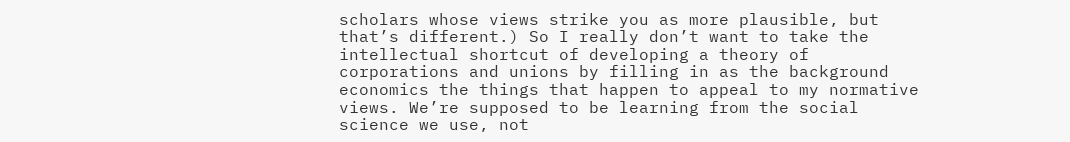scholars whose views strike you as more plausible, but that’s different.) So I really don’t want to take the intellectual shortcut of developing a theory of corporations and unions by filling in as the background economics the things that happen to appeal to my normative views. We’re supposed to be learning from the social science we use, not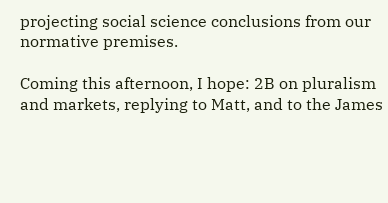projecting social science conclusions from our normative premises.

Coming this afternoon, I hope: 2B on pluralism and markets, replying to Matt, and to the James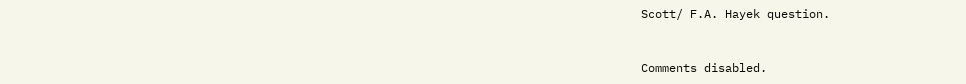Scott/ F.A. Hayek question.


Comments disabled.